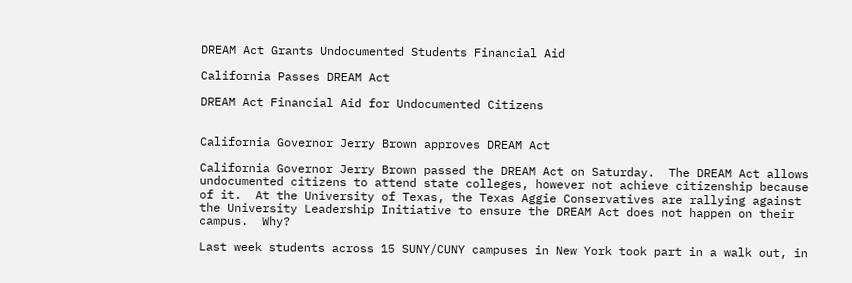DREAM Act Grants Undocumented Students Financial Aid

California Passes DREAM Act

DREAM Act Financial Aid for Undocumented Citizens


California Governor Jerry Brown approves DREAM Act

California Governor Jerry Brown passed the DREAM Act on Saturday.  The DREAM Act allows undocumented citizens to attend state colleges, however not achieve citizenship because of it.  At the University of Texas, the Texas Aggie Conservatives are rallying against the University Leadership Initiative to ensure the DREAM Act does not happen on their campus.  Why?

Last week students across 15 SUNY/CUNY campuses in New York took part in a walk out, in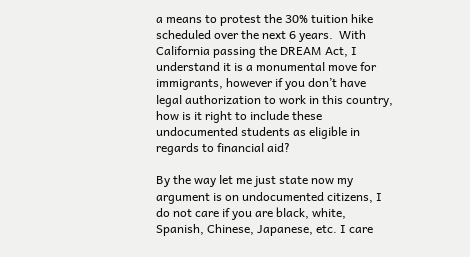a means to protest the 30% tuition hike scheduled over the next 6 years.  With California passing the DREAM Act, I understand it is a monumental move for immigrants, however if you don’t have legal authorization to work in this country, how is it right to include these undocumented students as eligible in regards to financial aid?

By the way let me just state now my argument is on undocumented citizens, I do not care if you are black, white, Spanish, Chinese, Japanese, etc. I care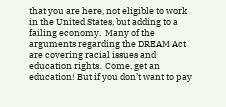that you are here, not eligible to work in the United States, but adding to a failing economy.  Many of the arguments regarding the DREAM Act are covering racial issues and education rights.  Come, get an education! But if you don’t want to pay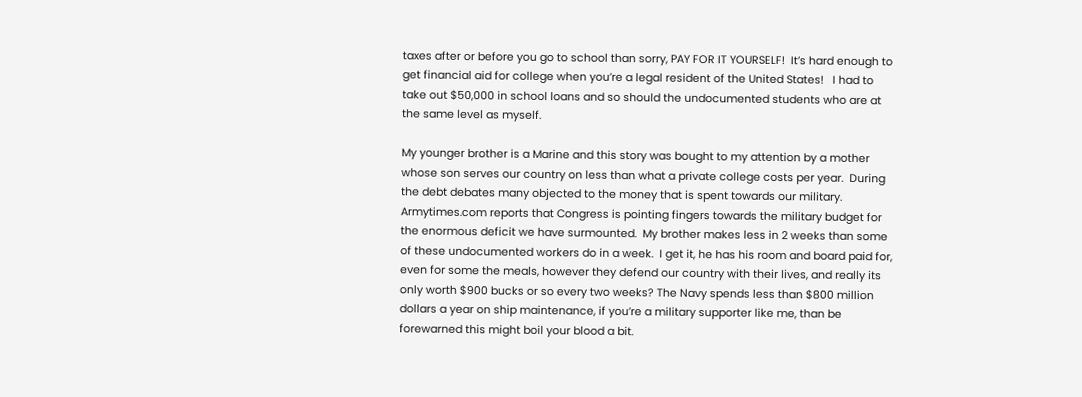taxes after or before you go to school than sorry, PAY FOR IT YOURSELF!  It’s hard enough to get financial aid for college when you’re a legal resident of the United States!   I had to take out $50,000 in school loans and so should the undocumented students who are at the same level as myself.

My younger brother is a Marine and this story was bought to my attention by a mother whose son serves our country on less than what a private college costs per year.  During the debt debates many objected to the money that is spent towards our military. Armytimes.com reports that Congress is pointing fingers towards the military budget for the enormous deficit we have surmounted.  My brother makes less in 2 weeks than some of these undocumented workers do in a week.  I get it, he has his room and board paid for, even for some the meals, however they defend our country with their lives, and really its only worth $900 bucks or so every two weeks? The Navy spends less than $800 million dollars a year on ship maintenance, if you’re a military supporter like me, than be forewarned this might boil your blood a bit.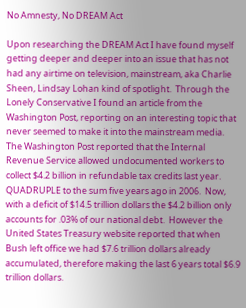No Amnesty, No DREAM Act

Upon researching the DREAM Act I have found myself getting deeper and deeper into an issue that has not had any airtime on television, mainstream, aka Charlie Sheen, Lindsay Lohan kind of spotlight.  Through the Lonely Conservative I found an article from the Washington Post, reporting on an interesting topic that never seemed to make it into the mainstream media.  The Washington Post reported that the Internal Revenue Service allowed undocumented workers to collect $4.2 billion in refundable tax credits last year.  QUADRUPLE to the sum five years ago in 2006.  Now, with a deficit of $14.5 trillion dollars the $4.2 billion only accounts for .03% of our national debt.  However the United States Treasury website reported that when Bush left office we had $7.6 trillion dollars already accumulated, therefore making the last 6 years total $6.9 trillion dollars.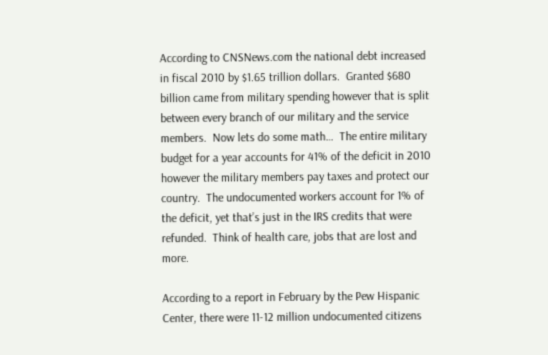According to CNSNews.com the national debt increased in fiscal 2010 by $1.65 trillion dollars.  Granted $680 billion came from military spending however that is split between every branch of our military and the service members.  Now lets do some math…  The entire military budget for a year accounts for 41% of the deficit in 2010 however the military members pay taxes and protect our country.  The undocumented workers account for 1% of the deficit, yet that’s just in the IRS credits that were refunded.  Think of health care, jobs that are lost and more.

According to a report in February by the Pew Hispanic Center, there were 11-12 million undocumented citizens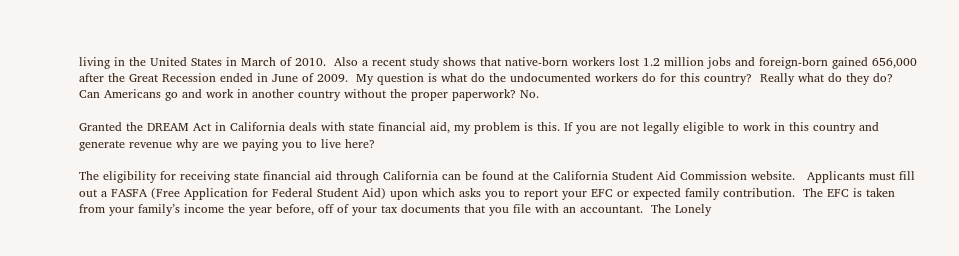living in the United States in March of 2010.  Also a recent study shows that native-born workers lost 1.2 million jobs and foreign-born gained 656,000 after the Great Recession ended in June of 2009.  My question is what do the undocumented workers do for this country?  Really what do they do?  Can Americans go and work in another country without the proper paperwork? No.

Granted the DREAM Act in California deals with state financial aid, my problem is this. If you are not legally eligible to work in this country and generate revenue why are we paying you to live here?

The eligibility for receiving state financial aid through California can be found at the California Student Aid Commission website.   Applicants must fill out a FASFA (Free Application for Federal Student Aid) upon which asks you to report your EFC or expected family contribution.  The EFC is taken from your family’s income the year before, off of your tax documents that you file with an accountant.  The Lonely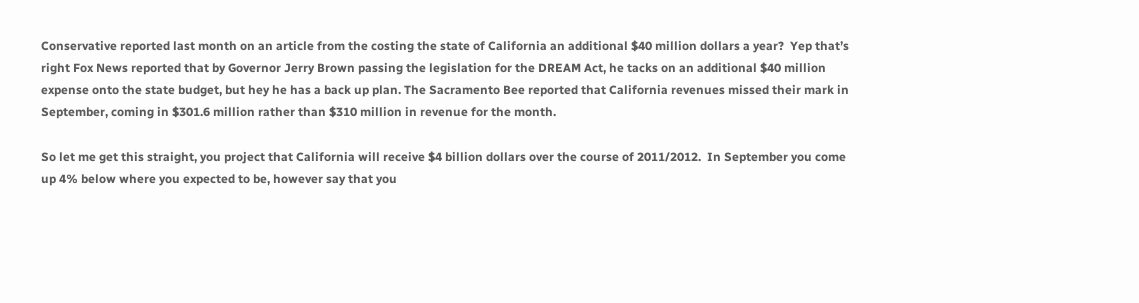Conservative reported last month on an article from the costing the state of California an additional $40 million dollars a year?  Yep that’s right Fox News reported that by Governor Jerry Brown passing the legislation for the DREAM Act, he tacks on an additional $40 million expense onto the state budget, but hey he has a back up plan. The Sacramento Bee reported that California revenues missed their mark in September, coming in $301.6 million rather than $310 million in revenue for the month.

So let me get this straight, you project that California will receive $4 billion dollars over the course of 2011/2012.  In September you come up 4% below where you expected to be, however say that you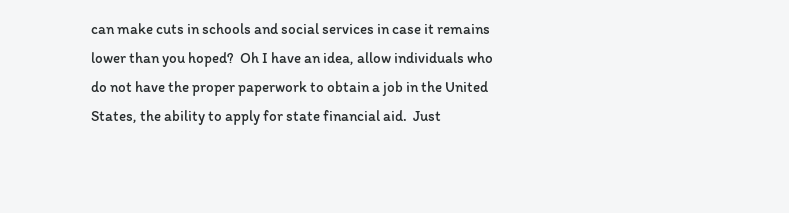can make cuts in schools and social services in case it remains lower than you hoped?  Oh I have an idea, allow individuals who do not have the proper paperwork to obtain a job in the United States, the ability to apply for state financial aid.  Just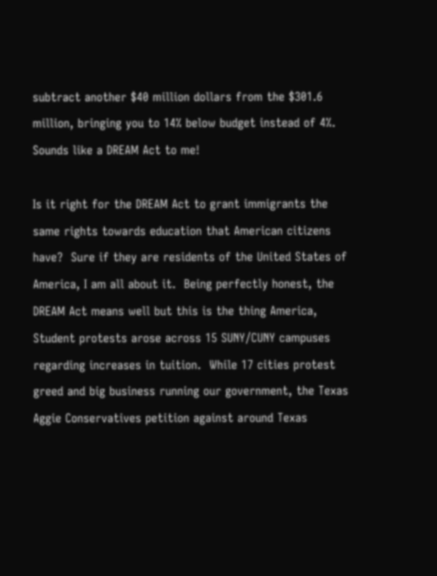subtract another $40 million dollars from the $301.6 million, bringing you to 14% below budget instead of 4%. Sounds like a DREAM Act to me!

Is it right for the DREAM Act to grant immigrants the same rights towards education that American citizens have?  Sure if they are residents of the United States of America, I am all about it.  Being perfectly honest, the DREAM Act means well but this is the thing America, Student protests arose across 15 SUNY/CUNY campuses regarding increases in tuition.  While 17 cities protest greed and big business running our government, the Texas Aggie Conservatives petition against around Texas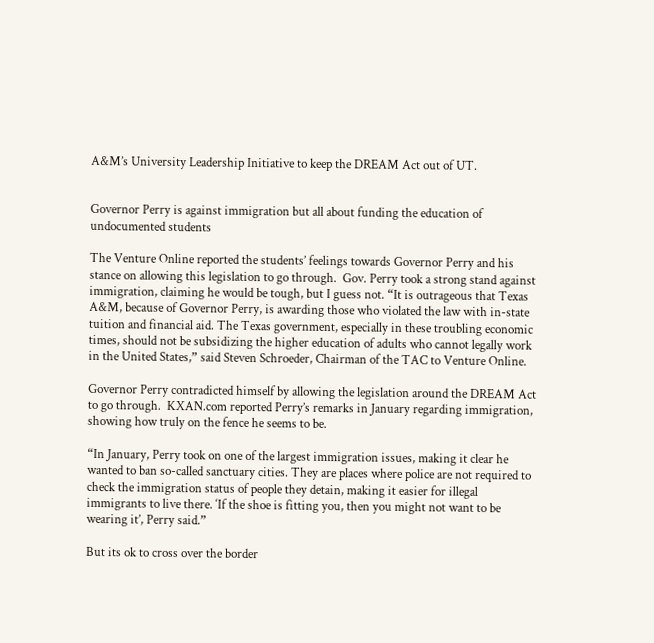A&M’s University Leadership Initiative to keep the DREAM Act out of UT.


Governor Perry is against immigration but all about funding the education of undocumented students

The Venture Online reported the students’ feelings towards Governor Perry and his stance on allowing this legislation to go through.  Gov. Perry took a strong stand against immigration, claiming he would be tough, but I guess not. “It is outrageous that Texas A&M, because of Governor Perry, is awarding those who violated the law with in-state tuition and financial aid. The Texas government, especially in these troubling economic times, should not be subsidizing the higher education of adults who cannot legally work in the United States,” said Steven Schroeder, Chairman of the TAC to Venture Online.

Governor Perry contradicted himself by allowing the legislation around the DREAM Act to go through.  KXAN.com reported Perry’s remarks in January regarding immigration, showing how truly on the fence he seems to be.

“In January, Perry took on one of the largest immigration issues, making it clear he wanted to ban so-called sanctuary cities. They are places where police are not required to check the immigration status of people they detain, making it easier for illegal immigrants to live there. ‘If the shoe is fitting you, then you might not want to be wearing it’, Perry said.”

But its ok to cross over the border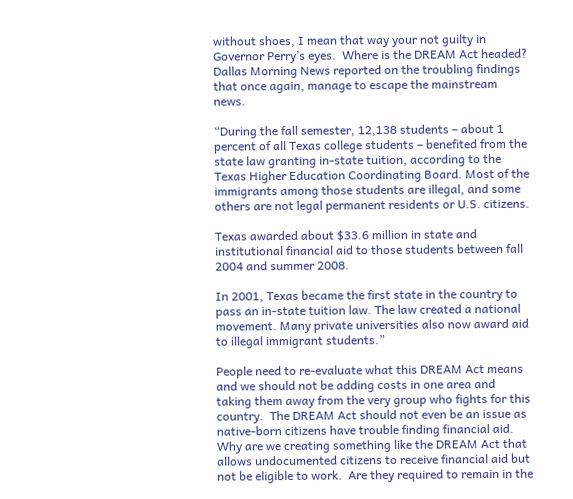without shoes, I mean that way your not guilty in Governor Perry’s eyes.  Where is the DREAM Act headed?  Dallas Morning News reported on the troubling findings that once again, manage to escape the mainstream news.

“During the fall semester, 12,138 students – about 1 percent of all Texas college students – benefited from the state law granting in-state tuition, according to the Texas Higher Education Coordinating Board. Most of the immigrants among those students are illegal, and some others are not legal permanent residents or U.S. citizens.

Texas awarded about $33.6 million in state and institutional financial aid to those students between fall 2004 and summer 2008.

In 2001, Texas became the first state in the country to pass an in-state tuition law. The law created a national movement. Many private universities also now award aid to illegal immigrant students.”

People need to re-evaluate what this DREAM Act means and we should not be adding costs in one area and taking them away from the very group who fights for this country.  The DREAM Act should not even be an issue as native-born citizens have trouble finding financial aid.  Why are we creating something like the DREAM Act that allows undocumented citizens to receive financial aid but not be eligible to work.  Are they required to remain in the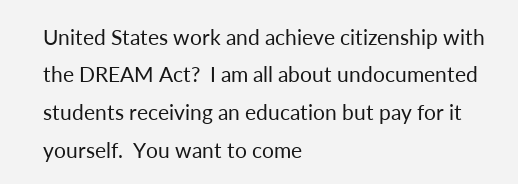United States work and achieve citizenship with the DREAM Act?  I am all about undocumented students receiving an education but pay for it yourself.  You want to come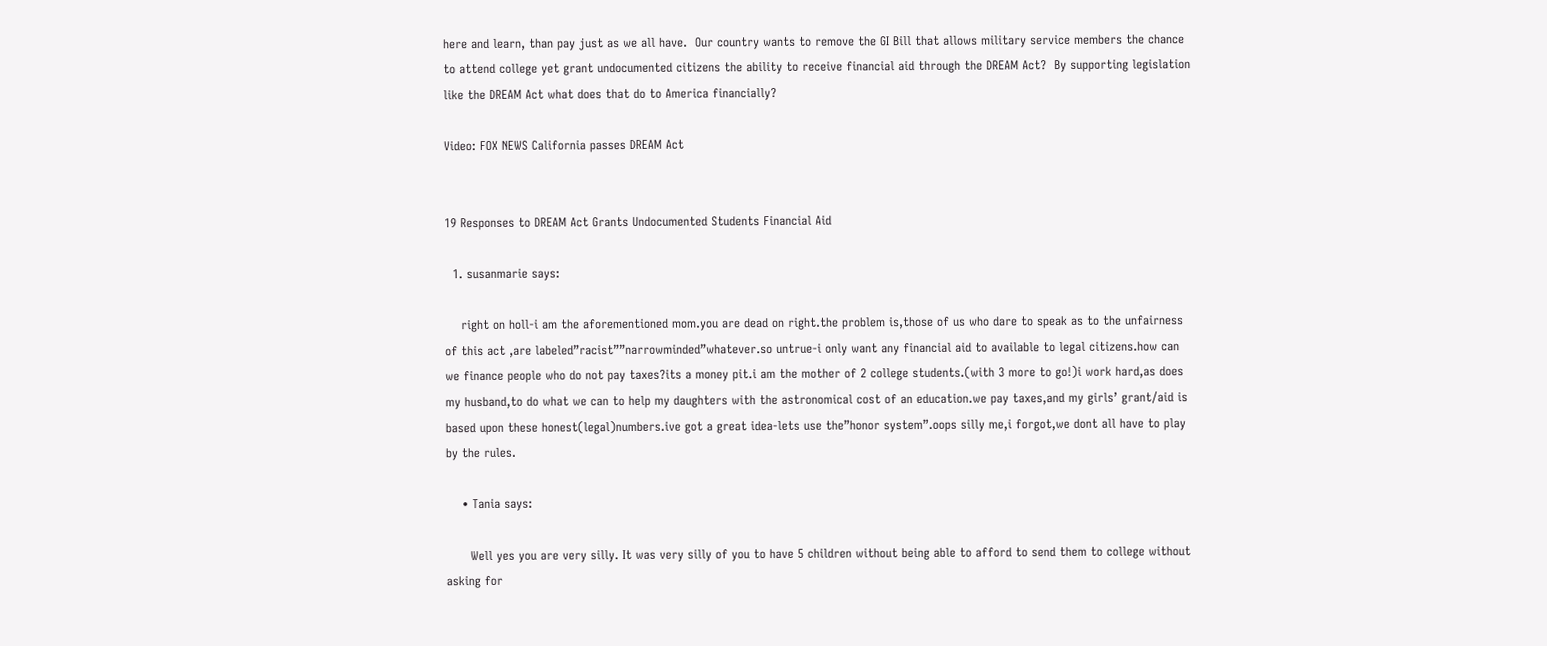here and learn, than pay just as we all have.  Our country wants to remove the GI Bill that allows military service members the chance to attend college yet grant undocumented citizens the ability to receive financial aid through the DREAM Act?  By supporting legislation like the DREAM Act what does that do to America financially?

Video: FOX NEWS California passes DREAM Act


19 Responses to DREAM Act Grants Undocumented Students Financial Aid

  1. susanmarie says:

    right on holl-i am the aforementioned mom.you are dead on right.the problem is,those of us who dare to speak as to the unfairness of this act ,are labeled”racist””narrowminded”whatever.so untrue-i only want any financial aid to available to legal citizens.how can we finance people who do not pay taxes?its a money pit.i am the mother of 2 college students.(with 3 more to go!)i work hard,as does my husband,to do what we can to help my daughters with the astronomical cost of an education.we pay taxes,and my girls’ grant/aid is based upon these honest(legal)numbers.ive got a great idea-lets use the”honor system”.oops silly me,i forgot,we dont all have to play by the rules.

    • Tania says:

      Well yes you are very silly. It was very silly of you to have 5 children without being able to afford to send them to college without asking for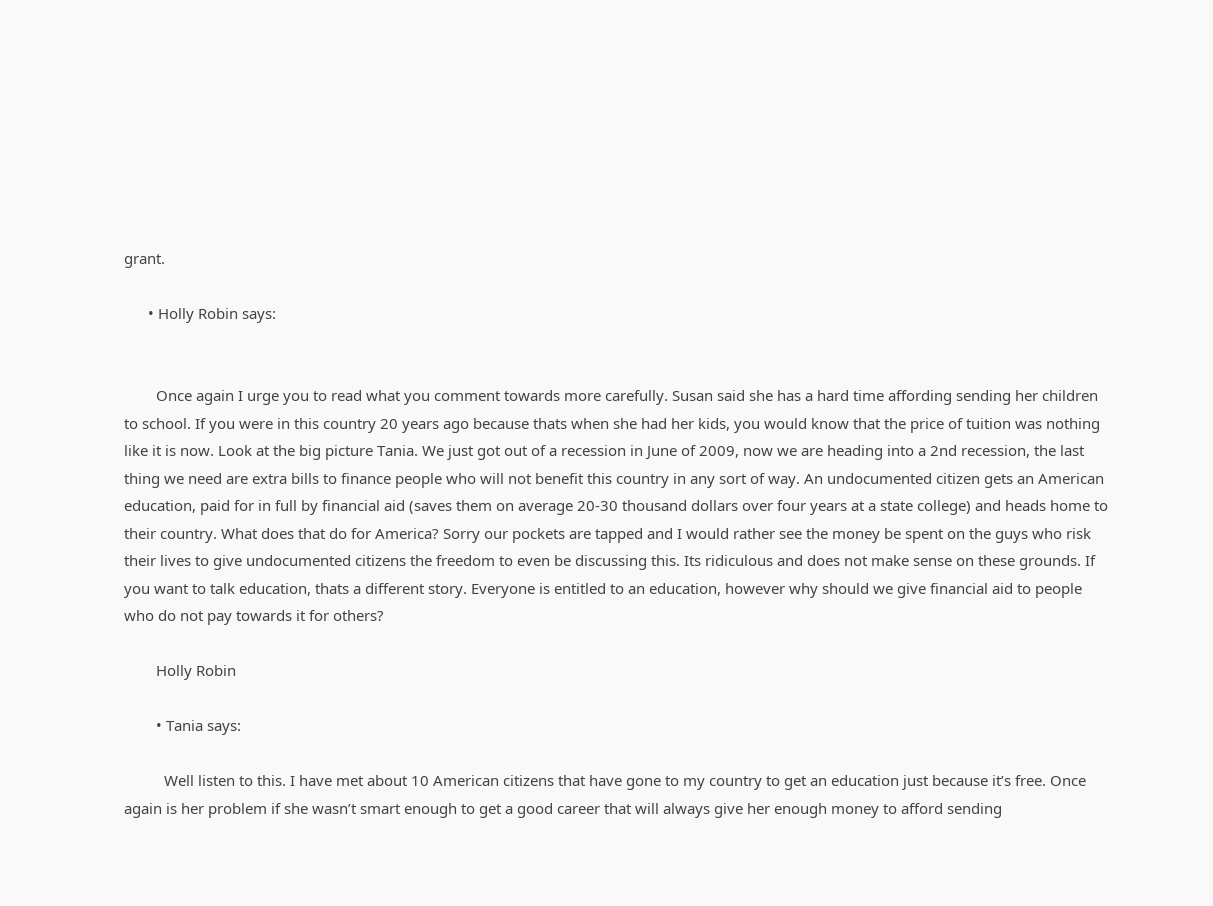grant.

      • Holly Robin says:


        Once again I urge you to read what you comment towards more carefully. Susan said she has a hard time affording sending her children to school. If you were in this country 20 years ago because thats when she had her kids, you would know that the price of tuition was nothing like it is now. Look at the big picture Tania. We just got out of a recession in June of 2009, now we are heading into a 2nd recession, the last thing we need are extra bills to finance people who will not benefit this country in any sort of way. An undocumented citizen gets an American education, paid for in full by financial aid (saves them on average 20-30 thousand dollars over four years at a state college) and heads home to their country. What does that do for America? Sorry our pockets are tapped and I would rather see the money be spent on the guys who risk their lives to give undocumented citizens the freedom to even be discussing this. Its ridiculous and does not make sense on these grounds. If you want to talk education, thats a different story. Everyone is entitled to an education, however why should we give financial aid to people who do not pay towards it for others?

        Holly Robin

        • Tania says:

          Well listen to this. I have met about 10 American citizens that have gone to my country to get an education just because it’s free. Once again is her problem if she wasn’t smart enough to get a good career that will always give her enough money to afford sending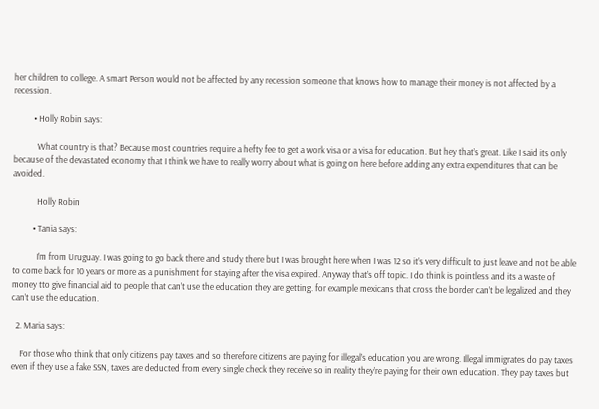her children to college. A smart Person would not be affected by any recession someone that knows how to manage their money is not affected by a recession.

          • Holly Robin says:

            What country is that? Because most countries require a hefty fee to get a work visa or a visa for education. But hey that’s great. Like I said its only because of the devastated economy that I think we have to really worry about what is going on here before adding any extra expenditures that can be avoided.

            Holly Robin

          • Tania says:

            I’m from Uruguay. I was going to go back there and study there but I was brought here when I was 12 so it’s very difficult to just leave and not be able to come back for 10 years or more as a punishment for staying after the visa expired. Anyway that’s off topic. I do think is pointless and its a waste of money tto give financial aid to people that can’t use the education they are getting. for example mexicans that cross the border can’t be legalized and they can’t use the education.

  2. Maria says:

    For those who think that only citizens pay taxes and so therefore citizens are paying for illegal’s education you are wrong. Illegal immigrates do pay taxes even if they use a fake SSN, taxes are deducted from every single check they receive so in reality they’re paying for their own education. They pay taxes but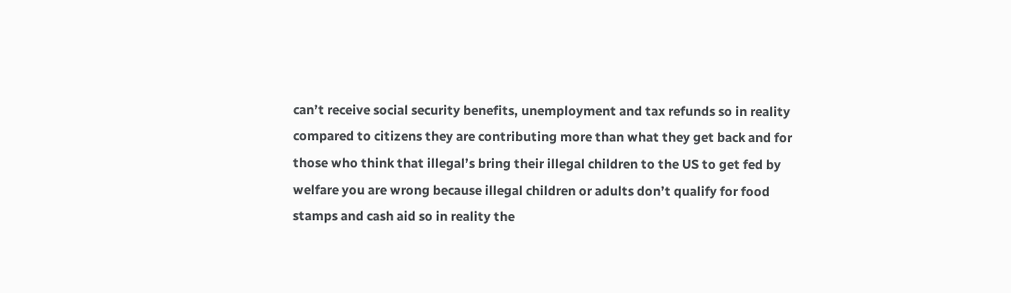can’t receive social security benefits, unemployment and tax refunds so in reality compared to citizens they are contributing more than what they get back and for those who think that illegal’s bring their illegal children to the US to get fed by welfare you are wrong because illegal children or adults don’t qualify for food stamps and cash aid so in reality the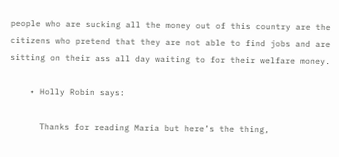people who are sucking all the money out of this country are the citizens who pretend that they are not able to find jobs and are sitting on their ass all day waiting to for their welfare money.

    • Holly Robin says:

      Thanks for reading Maria but here’s the thing,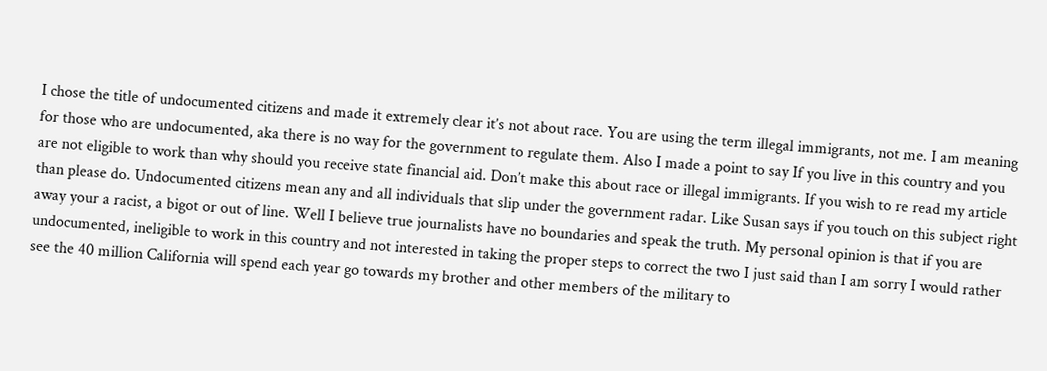I chose the title of undocumented citizens and made it extremely clear it’s not about race. You are using the term illegal immigrants, not me. I am meaning for those who are undocumented, aka there is no way for the government to regulate them. Also I made a point to say If you live in this country and you are not eligible to work than why should you receive state financial aid. Don’t make this about race or illegal immigrants. If you wish to re read my article than please do. Undocumented citizens mean any and all individuals that slip under the government radar. Like Susan says if you touch on this subject right away your a racist, a bigot or out of line. Well I believe true journalists have no boundaries and speak the truth. My personal opinion is that if you are undocumented, ineligible to work in this country and not interested in taking the proper steps to correct the two I just said than I am sorry I would rather see the 40 million California will spend each year go towards my brother and other members of the military to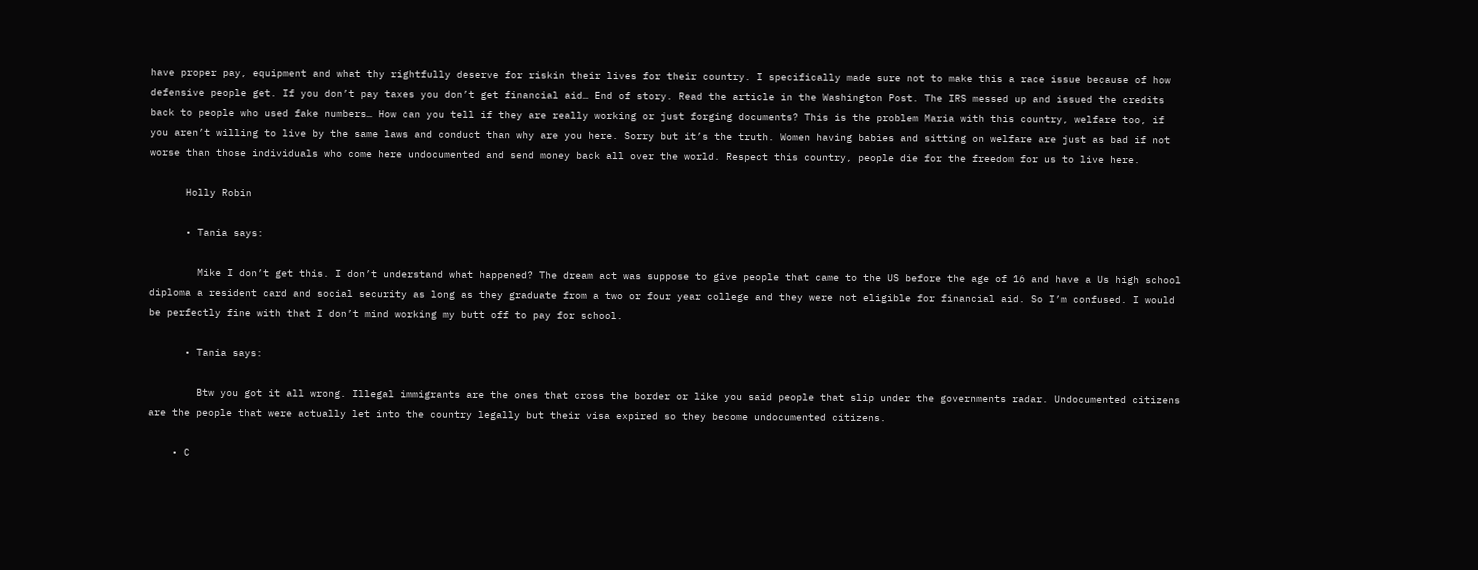have proper pay, equipment and what thy rightfully deserve for riskin their lives for their country. I specifically made sure not to make this a race issue because of how defensive people get. If you don’t pay taxes you don’t get financial aid… End of story. Read the article in the Washington Post. The IRS messed up and issued the credits back to people who used fake numbers… How can you tell if they are really working or just forging documents? This is the problem Maria with this country, welfare too, if you aren’t willing to live by the same laws and conduct than why are you here. Sorry but it’s the truth. Women having babies and sitting on welfare are just as bad if not worse than those individuals who come here undocumented and send money back all over the world. Respect this country, people die for the freedom for us to live here.

      Holly Robin

      • Tania says:

        Mike I don’t get this. I don’t understand what happened? The dream act was suppose to give people that came to the US before the age of 16 and have a Us high school diploma a resident card and social security as long as they graduate from a two or four year college and they were not eligible for financial aid. So I’m confused. I would be perfectly fine with that I don’t mind working my butt off to pay for school.

      • Tania says:

        Btw you got it all wrong. Illegal immigrants are the ones that cross the border or like you said people that slip under the governments radar. Undocumented citizens are the people that were actually let into the country legally but their visa expired so they become undocumented citizens.

    • C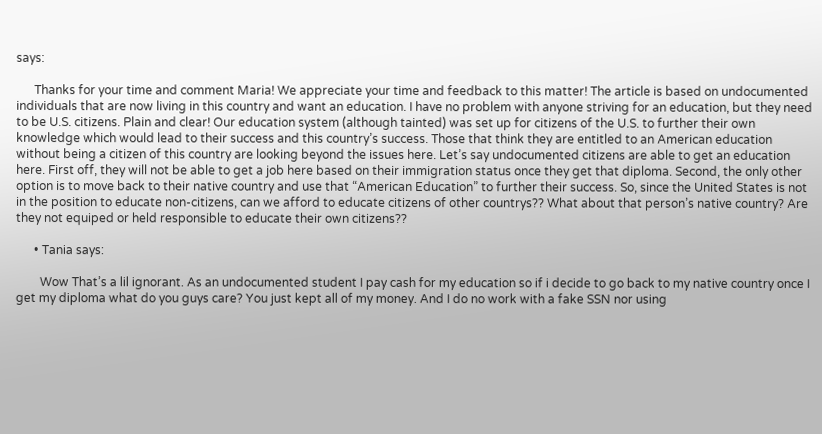says:

      Thanks for your time and comment Maria! We appreciate your time and feedback to this matter! The article is based on undocumented individuals that are now living in this country and want an education. I have no problem with anyone striving for an education, but they need to be U.S. citizens. Plain and clear! Our education system (although tainted) was set up for citizens of the U.S. to further their own knowledge which would lead to their success and this country’s success. Those that think they are entitled to an American education without being a citizen of this country are looking beyond the issues here. Let’s say undocumented citizens are able to get an education here. First off, they will not be able to get a job here based on their immigration status once they get that diploma. Second, the only other option is to move back to their native country and use that “American Education” to further their success. So, since the United States is not in the position to educate non-citizens, can we afford to educate citizens of other countrys?? What about that person’s native country? Are they not equiped or held responsible to educate their own citizens??

      • Tania says:

        Wow That’s a lil ignorant. As an undocumented student I pay cash for my education so if i decide to go back to my native country once I get my diploma what do you guys care? You just kept all of my money. And I do no work with a fake SSN nor using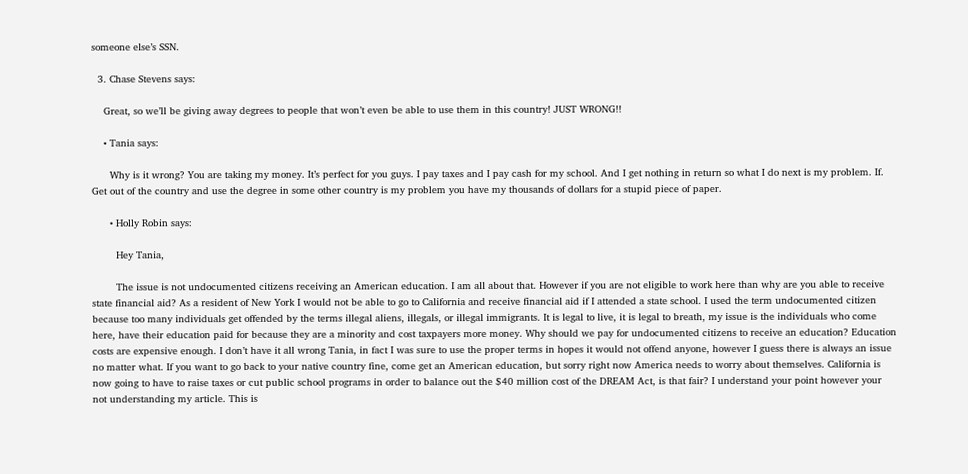someone else’s SSN.

  3. Chase Stevens says:

    Great, so we’ll be giving away degrees to people that won’t even be able to use them in this country! JUST WRONG!!

    • Tania says:

      Why is it wrong? You are taking my money. It’s perfect for you guys. I pay taxes and I pay cash for my school. And I get nothing in return so what I do next is my problem. If. Get out of the country and use the degree in some other country is my problem you have my thousands of dollars for a stupid piece of paper.

      • Holly Robin says:

        Hey Tania,

        The issue is not undocumented citizens receiving an American education. I am all about that. However if you are not eligible to work here than why are you able to receive state financial aid? As a resident of New York I would not be able to go to California and receive financial aid if I attended a state school. I used the term undocumented citizen because too many individuals get offended by the terms illegal aliens, illegals, or illegal immigrants. It is legal to live, it is legal to breath, my issue is the individuals who come here, have their education paid for because they are a minority and cost taxpayers more money. Why should we pay for undocumented citizens to receive an education? Education costs are expensive enough. I don’t have it all wrong Tania, in fact I was sure to use the proper terms in hopes it would not offend anyone, however I guess there is always an issue no matter what. If you want to go back to your native country fine, come get an American education, but sorry right now America needs to worry about themselves. California is now going to have to raise taxes or cut public school programs in order to balance out the $40 million cost of the DREAM Act, is that fair? I understand your point however your not understanding my article. This is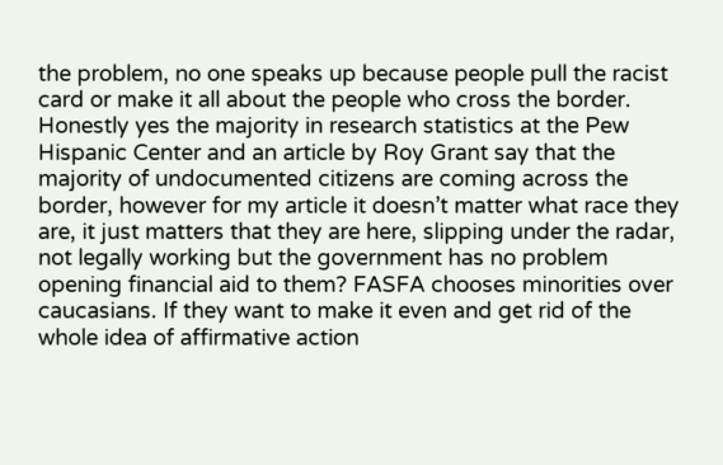the problem, no one speaks up because people pull the racist card or make it all about the people who cross the border. Honestly yes the majority in research statistics at the Pew Hispanic Center and an article by Roy Grant say that the majority of undocumented citizens are coming across the border, however for my article it doesn’t matter what race they are, it just matters that they are here, slipping under the radar, not legally working but the government has no problem opening financial aid to them? FASFA chooses minorities over caucasians. If they want to make it even and get rid of the whole idea of affirmative action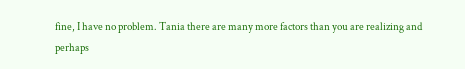fine, I have no problem. Tania there are many more factors than you are realizing and perhaps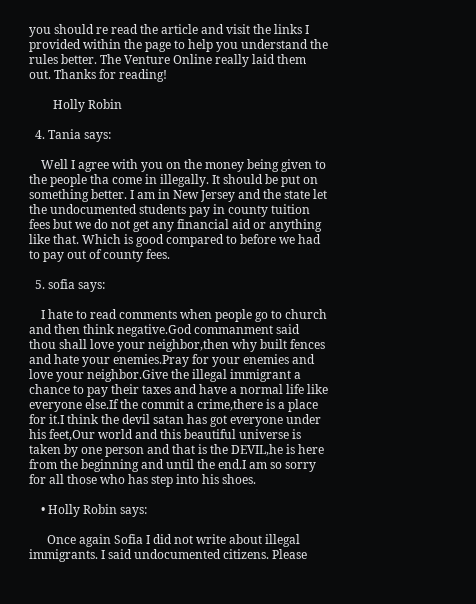you should re read the article and visit the links I provided within the page to help you understand the rules better. The Venture Online really laid them out. Thanks for reading!

        Holly Robin

  4. Tania says:

    Well I agree with you on the money being given to the people tha come in illegally. It should be put on something better. I am in New Jersey and the state let the undocumented students pay in county tuition fees but we do not get any financial aid or anything like that. Which is good compared to before we had to pay out of county fees.

  5. sofia says:

    I hate to read comments when people go to church and then think negative.God commanment said thou shall love your neighbor,then why built fences and hate your enemies.Pray for your enemies and love your neighbor.Give the illegal immigrant a chance to pay their taxes and have a normal life like everyone else.If the commit a crime,there is a place for it.I think the devil satan has got everyone under his feet,Our world and this beautiful universe is taken by one person and that is the DEVIL,he is here from the beginning and until the end.I am so sorry for all those who has step into his shoes.

    • Holly Robin says:

      Once again Sofia I did not write about illegal immigrants. I said undocumented citizens. Please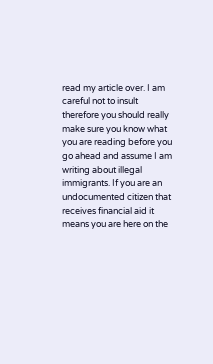read my article over. I am careful not to insult therefore you should really make sure you know what you are reading before you go ahead and assume I am writing about illegal immigrants. If you are an undocumented citizen that receives financial aid it means you are here on the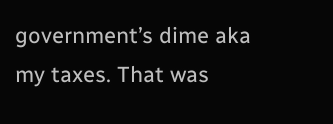government’s dime aka my taxes. That was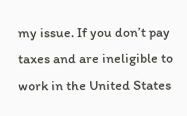my issue. If you don’t pay taxes and are ineligible to work in the United States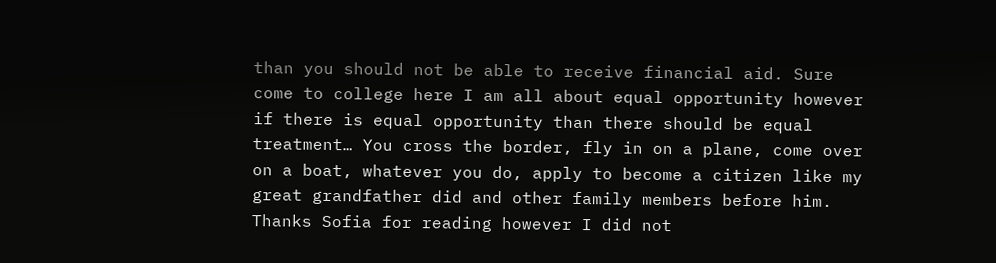than you should not be able to receive financial aid. Sure come to college here I am all about equal opportunity however if there is equal opportunity than there should be equal treatment… You cross the border, fly in on a plane, come over on a boat, whatever you do, apply to become a citizen like my great grandfather did and other family members before him. Thanks Sofia for reading however I did not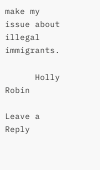make my issue about illegal immigrants.

      Holly Robin

Leave a Reply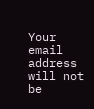Your email address will not be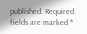published. Required fields are marked *